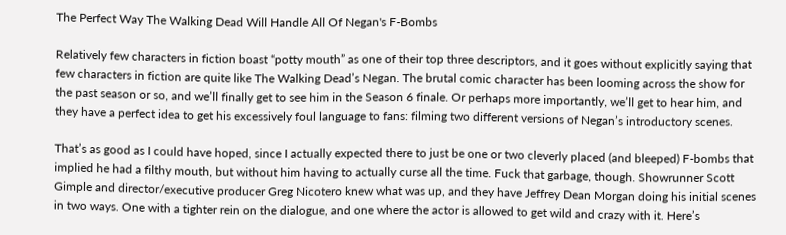The Perfect Way The Walking Dead Will Handle All Of Negan's F-Bombs

Relatively few characters in fiction boast “potty mouth” as one of their top three descriptors, and it goes without explicitly saying that few characters in fiction are quite like The Walking Dead’s Negan. The brutal comic character has been looming across the show for the past season or so, and we’ll finally get to see him in the Season 6 finale. Or perhaps more importantly, we’ll get to hear him, and they have a perfect idea to get his excessively foul language to fans: filming two different versions of Negan’s introductory scenes.

That’s as good as I could have hoped, since I actually expected there to just be one or two cleverly placed (and bleeped) F-bombs that implied he had a filthy mouth, but without him having to actually curse all the time. Fuck that garbage, though. Showrunner Scott Gimple and director/executive producer Greg Nicotero knew what was up, and they have Jeffrey Dean Morgan doing his initial scenes in two ways. One with a tighter rein on the dialogue, and one where the actor is allowed to get wild and crazy with it. Here’s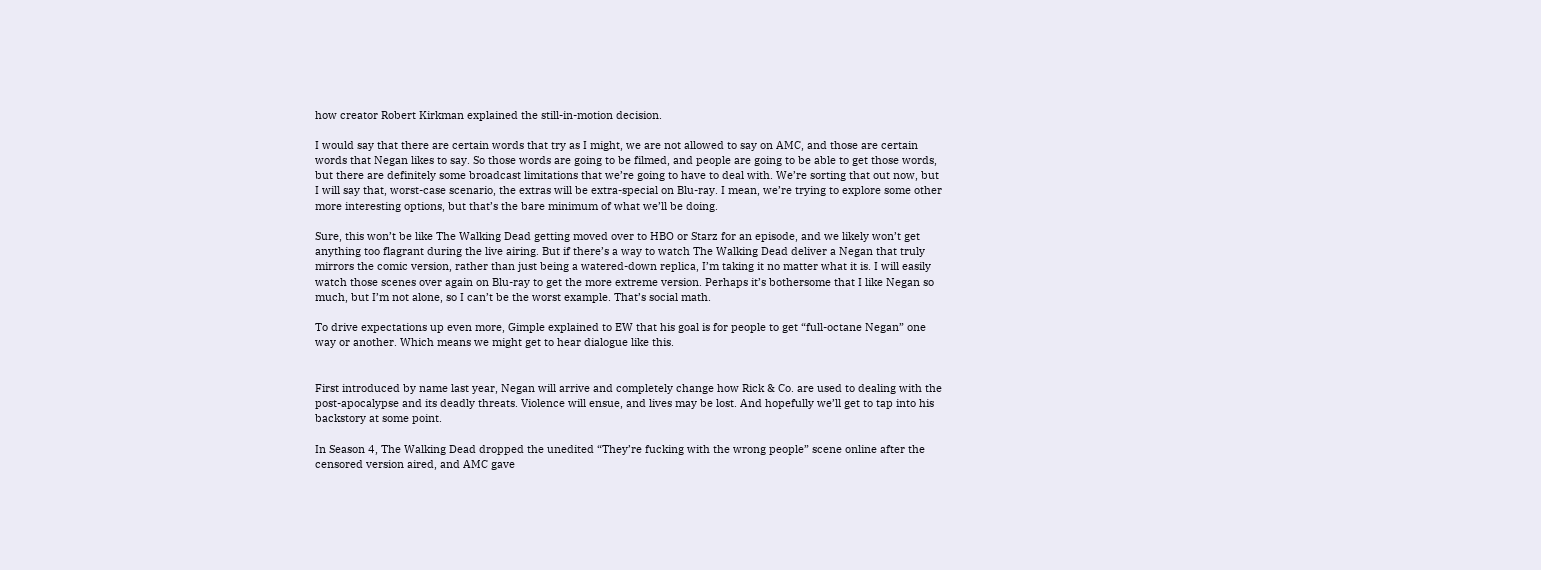how creator Robert Kirkman explained the still-in-motion decision.

I would say that there are certain words that try as I might, we are not allowed to say on AMC, and those are certain words that Negan likes to say. So those words are going to be filmed, and people are going to be able to get those words, but there are definitely some broadcast limitations that we’re going to have to deal with. We’re sorting that out now, but I will say that, worst-case scenario, the extras will be extra-special on Blu-ray. I mean, we’re trying to explore some other more interesting options, but that’s the bare minimum of what we’ll be doing.

Sure, this won’t be like The Walking Dead getting moved over to HBO or Starz for an episode, and we likely won’t get anything too flagrant during the live airing. But if there’s a way to watch The Walking Dead deliver a Negan that truly mirrors the comic version, rather than just being a watered-down replica, I’m taking it no matter what it is. I will easily watch those scenes over again on Blu-ray to get the more extreme version. Perhaps it’s bothersome that I like Negan so much, but I’m not alone, so I can’t be the worst example. That’s social math.

To drive expectations up even more, Gimple explained to EW that his goal is for people to get “full-octane Negan” one way or another. Which means we might get to hear dialogue like this.


First introduced by name last year, Negan will arrive and completely change how Rick & Co. are used to dealing with the post-apocalypse and its deadly threats. Violence will ensue, and lives may be lost. And hopefully we’ll get to tap into his backstory at some point.

In Season 4, The Walking Dead dropped the unedited “They’re fucking with the wrong people” scene online after the censored version aired, and AMC gave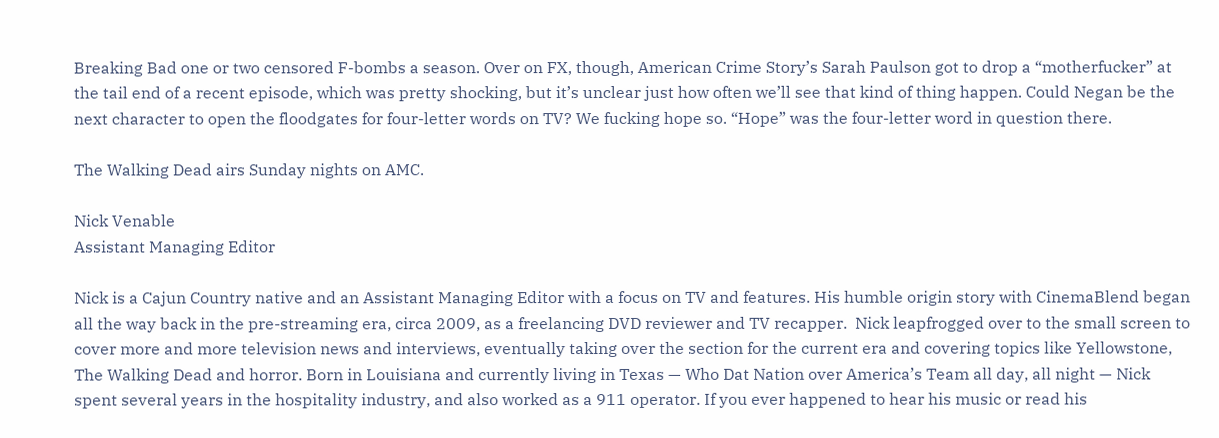Breaking Bad one or two censored F-bombs a season. Over on FX, though, American Crime Story’s Sarah Paulson got to drop a “motherfucker” at the tail end of a recent episode, which was pretty shocking, but it’s unclear just how often we’ll see that kind of thing happen. Could Negan be the next character to open the floodgates for four-letter words on TV? We fucking hope so. “Hope” was the four-letter word in question there.

The Walking Dead airs Sunday nights on AMC.

Nick Venable
Assistant Managing Editor

Nick is a Cajun Country native and an Assistant Managing Editor with a focus on TV and features. His humble origin story with CinemaBlend began all the way back in the pre-streaming era, circa 2009, as a freelancing DVD reviewer and TV recapper.  Nick leapfrogged over to the small screen to cover more and more television news and interviews, eventually taking over the section for the current era and covering topics like Yellowstone, The Walking Dead and horror. Born in Louisiana and currently living in Texas — Who Dat Nation over America’s Team all day, all night — Nick spent several years in the hospitality industry, and also worked as a 911 operator. If you ever happened to hear his music or read his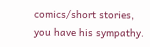comics/short stories, you have his sympathy.